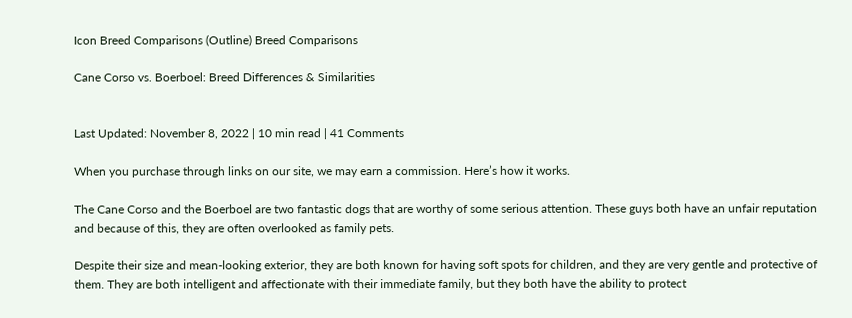Icon Breed Comparisons (Outline) Breed Comparisons

Cane Corso vs. Boerboel: Breed Differences & Similarities


Last Updated: November 8, 2022 | 10 min read | 41 Comments

When you purchase through links on our site, we may earn a commission. Here’s how it works.

The Cane Corso and the Boerboel are two fantastic dogs that are worthy of some serious attention. These guys both have an unfair reputation and because of this, they are often overlooked as family pets.

Despite their size and mean-looking exterior, they are both known for having soft spots for children, and they are very gentle and protective of them. They are both intelligent and affectionate with their immediate family, but they both have the ability to protect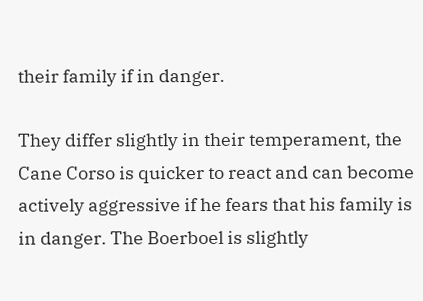their family if in danger.

They differ slightly in their temperament, the Cane Corso is quicker to react and can become actively aggressive if he fears that his family is in danger. The Boerboel is slightly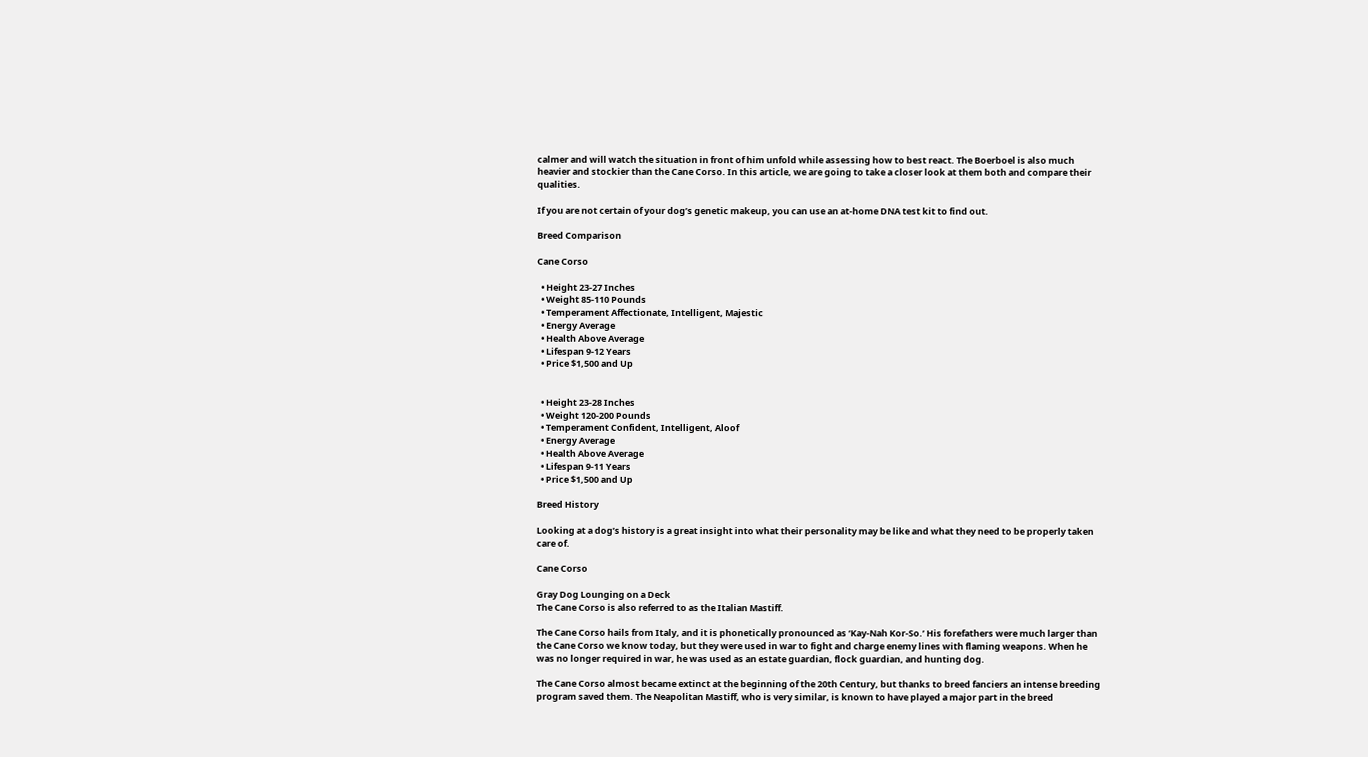calmer and will watch the situation in front of him unfold while assessing how to best react. The Boerboel is also much heavier and stockier than the Cane Corso. In this article, we are going to take a closer look at them both and compare their qualities.

If you are not certain of your dog’s genetic makeup, you can use an at-home DNA test kit to find out.

Breed Comparison

Cane Corso

  • Height 23-27 Inches
  • Weight 85-110 Pounds
  • Temperament Affectionate, Intelligent, Majestic
  • Energy Average
  • Health Above Average
  • Lifespan 9-12 Years
  • Price $1,500 and Up


  • Height 23-28 Inches
  • Weight 120-200 Pounds
  • Temperament Confident, Intelligent, Aloof
  • Energy Average
  • Health Above Average
  • Lifespan 9-11 Years
  • Price $1,500 and Up

Breed History

Looking at a dog’s history is a great insight into what their personality may be like and what they need to be properly taken care of.

Cane Corso

Gray Dog Lounging on a Deck
The Cane Corso is also referred to as the Italian Mastiff.

The Cane Corso hails from Italy, and it is phonetically pronounced as ‘Kay-Nah Kor-So.’ His forefathers were much larger than the Cane Corso we know today, but they were used in war to fight and charge enemy lines with flaming weapons. When he was no longer required in war, he was used as an estate guardian, flock guardian, and hunting dog.

The Cane Corso almost became extinct at the beginning of the 20th Century, but thanks to breed fanciers an intense breeding program saved them. The Neapolitan Mastiff, who is very similar, is known to have played a major part in the breed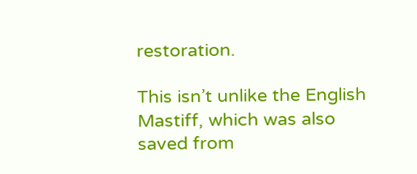restoration.

This isn’t unlike the English Mastiff, which was also saved from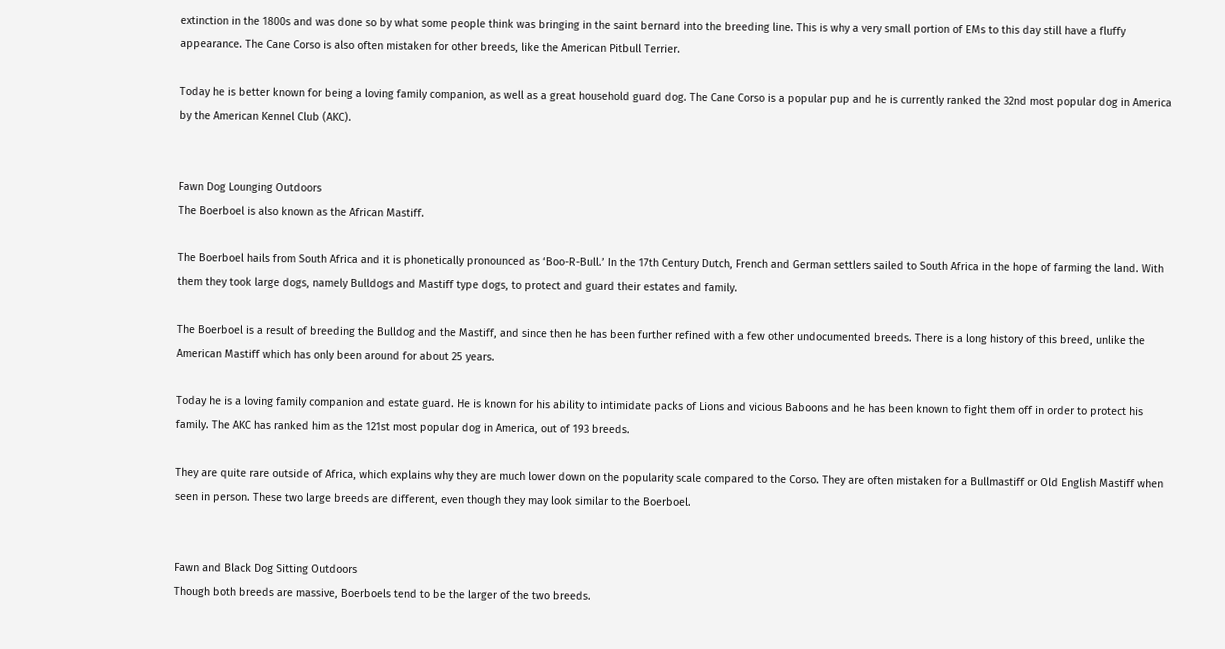extinction in the 1800s and was done so by what some people think was bringing in the saint bernard into the breeding line. This is why a very small portion of EMs to this day still have a fluffy appearance. The Cane Corso is also often mistaken for other breeds, like the American Pitbull Terrier.

Today he is better known for being a loving family companion, as well as a great household guard dog. The Cane Corso is a popular pup and he is currently ranked the 32nd most popular dog in America by the American Kennel Club (AKC).


Fawn Dog Lounging Outdoors
The Boerboel is also known as the African Mastiff.

The Boerboel hails from South Africa and it is phonetically pronounced as ‘Boo-R-Bull.’ In the 17th Century Dutch, French and German settlers sailed to South Africa in the hope of farming the land. With them they took large dogs, namely Bulldogs and Mastiff type dogs, to protect and guard their estates and family.

The Boerboel is a result of breeding the Bulldog and the Mastiff, and since then he has been further refined with a few other undocumented breeds. There is a long history of this breed, unlike the American Mastiff which has only been around for about 25 years.

Today he is a loving family companion and estate guard. He is known for his ability to intimidate packs of Lions and vicious Baboons and he has been known to fight them off in order to protect his family. The AKC has ranked him as the 121st most popular dog in America, out of 193 breeds.

They are quite rare outside of Africa, which explains why they are much lower down on the popularity scale compared to the Corso. They are often mistaken for a Bullmastiff or Old English Mastiff when seen in person. These two large breeds are different, even though they may look similar to the Boerboel.


Fawn and Black Dog Sitting Outdoors
Though both breeds are massive, Boerboels tend to be the larger of the two breeds.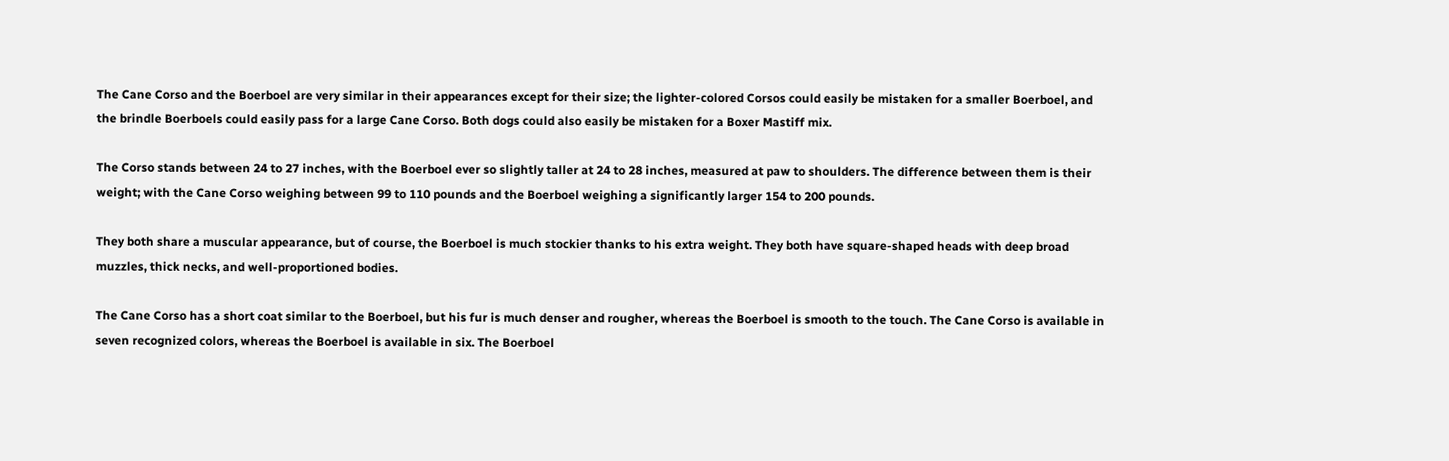The Cane Corso and the Boerboel are very similar in their appearances except for their size; the lighter-colored Corsos could easily be mistaken for a smaller Boerboel, and the brindle Boerboels could easily pass for a large Cane Corso. Both dogs could also easily be mistaken for a Boxer Mastiff mix.

The Corso stands between 24 to 27 inches, with the Boerboel ever so slightly taller at 24 to 28 inches, measured at paw to shoulders. The difference between them is their weight; with the Cane Corso weighing between 99 to 110 pounds and the Boerboel weighing a significantly larger 154 to 200 pounds.

They both share a muscular appearance, but of course, the Boerboel is much stockier thanks to his extra weight. They both have square-shaped heads with deep broad muzzles, thick necks, and well-proportioned bodies.

The Cane Corso has a short coat similar to the Boerboel, but his fur is much denser and rougher, whereas the Boerboel is smooth to the touch. The Cane Corso is available in seven recognized colors, whereas the Boerboel is available in six. The Boerboel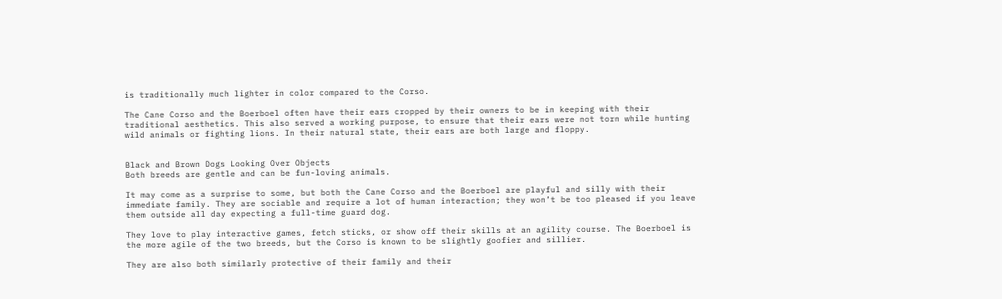is traditionally much lighter in color compared to the Corso.

The Cane Corso and the Boerboel often have their ears cropped by their owners to be in keeping with their traditional aesthetics. This also served a working purpose, to ensure that their ears were not torn while hunting wild animals or fighting lions. In their natural state, their ears are both large and floppy.


Black and Brown Dogs Looking Over Objects
Both breeds are gentle and can be fun-loving animals.

It may come as a surprise to some, but both the Cane Corso and the Boerboel are playful and silly with their immediate family. They are sociable and require a lot of human interaction; they won’t be too pleased if you leave them outside all day expecting a full-time guard dog.

They love to play interactive games, fetch sticks, or show off their skills at an agility course. The Boerboel is the more agile of the two breeds, but the Corso is known to be slightly goofier and sillier.

They are also both similarly protective of their family and their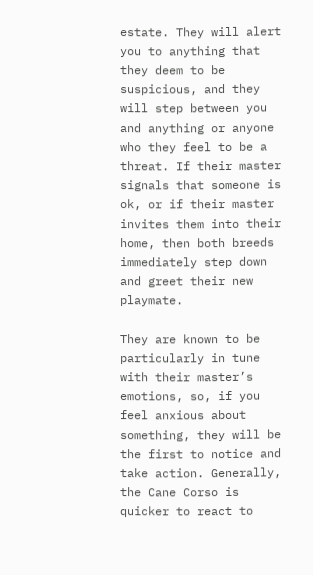estate. They will alert you to anything that they deem to be suspicious, and they will step between you and anything or anyone who they feel to be a threat. If their master signals that someone is ok, or if their master invites them into their home, then both breeds immediately step down and greet their new playmate.

They are known to be particularly in tune with their master’s emotions, so, if you feel anxious about something, they will be the first to notice and take action. Generally, the Cane Corso is quicker to react to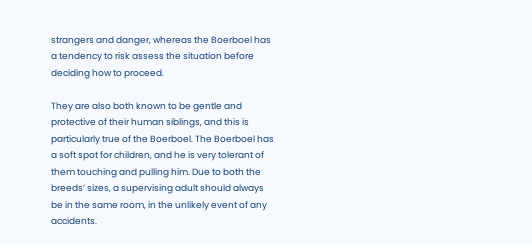strangers and danger, whereas the Boerboel has a tendency to risk assess the situation before deciding how to proceed.

They are also both known to be gentle and protective of their human siblings, and this is particularly true of the Boerboel. The Boerboel has a soft spot for children, and he is very tolerant of them touching and pulling him. Due to both the breeds’ sizes, a supervising adult should always be in the same room, in the unlikely event of any accidents.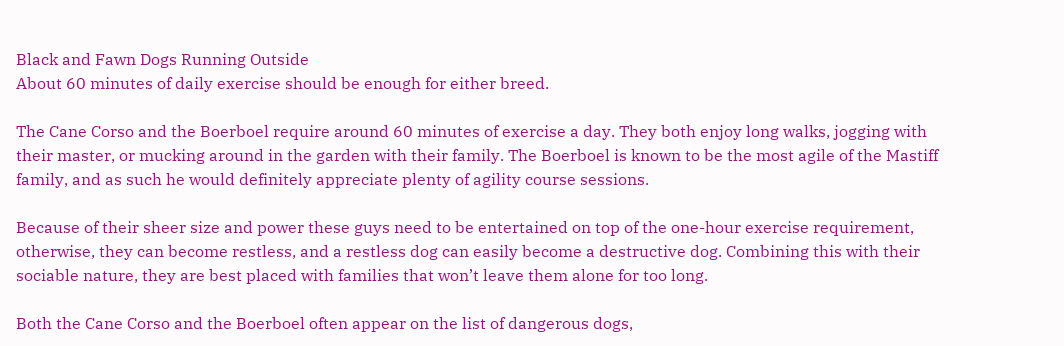Black and Fawn Dogs Running Outside
About 60 minutes of daily exercise should be enough for either breed.

The Cane Corso and the Boerboel require around 60 minutes of exercise a day. They both enjoy long walks, jogging with their master, or mucking around in the garden with their family. The Boerboel is known to be the most agile of the Mastiff family, and as such he would definitely appreciate plenty of agility course sessions.

Because of their sheer size and power these guys need to be entertained on top of the one-hour exercise requirement, otherwise, they can become restless, and a restless dog can easily become a destructive dog. Combining this with their sociable nature, they are best placed with families that won’t leave them alone for too long.

Both the Cane Corso and the Boerboel often appear on the list of dangerous dogs,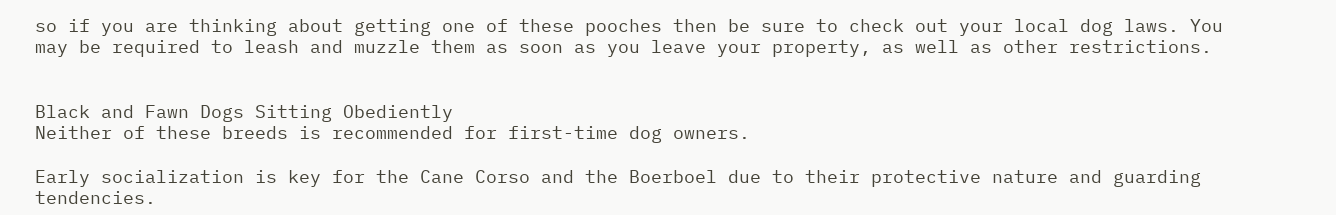so if you are thinking about getting one of these pooches then be sure to check out your local dog laws. You may be required to leash and muzzle them as soon as you leave your property, as well as other restrictions.


Black and Fawn Dogs Sitting Obediently
Neither of these breeds is recommended for first-time dog owners.

Early socialization is key for the Cane Corso and the Boerboel due to their protective nature and guarding tendencies.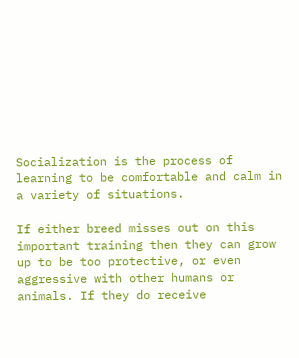Socialization is the process of learning to be comfortable and calm in a variety of situations.

If either breed misses out on this important training then they can grow up to be too protective, or even aggressive with other humans or animals. If they do receive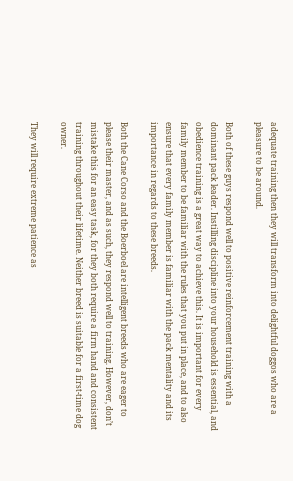adequate training then they will transform into delightful doggos who are a pleasure to be around.

Both of these guys respond well to positive reinforcement training with a dominant pack leader. Instilling discipline into your household is essential, and obedience training is a great way to achieve this. It is important for every family member to be familiar with the rules that you put in place, and to also ensure that every family member is familiar with the pack mentality and its importance in regards to these breeds.

Both the Cane Corso and the Boerboel are intelligent breeds who are eager to please their master, and as such, they respond well to training. However, don’t mistake this for an easy task, for they both require a firm hand and consistent training throughout their lifetime. Neither breed is suitable for a first-time dog owner.

They will require extreme patience as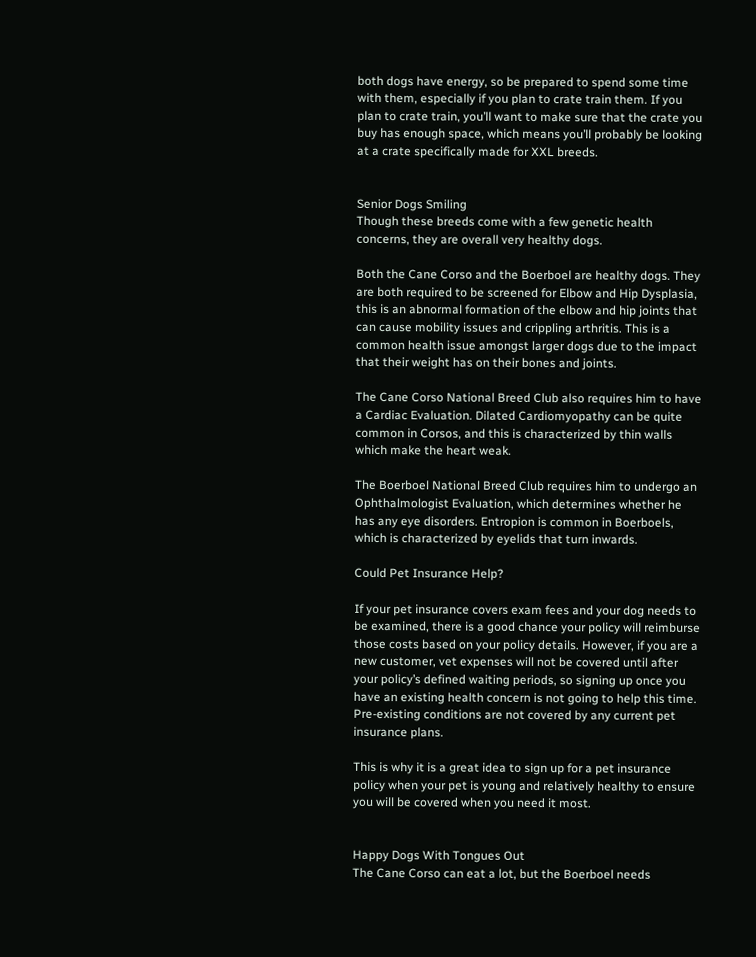both dogs have energy, so be prepared to spend some time with them, especially if you plan to crate train them. If you plan to crate train, you’ll want to make sure that the crate you buy has enough space, which means you’ll probably be looking at a crate specifically made for XXL breeds.


Senior Dogs Smiling
Though these breeds come with a few genetic health concerns, they are overall very healthy dogs.

Both the Cane Corso and the Boerboel are healthy dogs. They are both required to be screened for Elbow and Hip Dysplasia, this is an abnormal formation of the elbow and hip joints that can cause mobility issues and crippling arthritis. This is a common health issue amongst larger dogs due to the impact that their weight has on their bones and joints.

The Cane Corso National Breed Club also requires him to have a Cardiac Evaluation. Dilated Cardiomyopathy can be quite common in Corsos, and this is characterized by thin walls which make the heart weak.

The Boerboel National Breed Club requires him to undergo an Ophthalmologist Evaluation, which determines whether he has any eye disorders. Entropion is common in Boerboels, which is characterized by eyelids that turn inwards.

Could Pet Insurance Help?

If your pet insurance covers exam fees and your dog needs to be examined, there is a good chance your policy will reimburse those costs based on your policy details. However, if you are a new customer, vet expenses will not be covered until after your policy’s defined waiting periods, so signing up once you have an existing health concern is not going to help this time. Pre-existing conditions are not covered by any current pet insurance plans.

This is why it is a great idea to sign up for a pet insurance policy when your pet is young and relatively healthy to ensure you will be covered when you need it most.


Happy Dogs With Tongues Out
The Cane Corso can eat a lot, but the Boerboel needs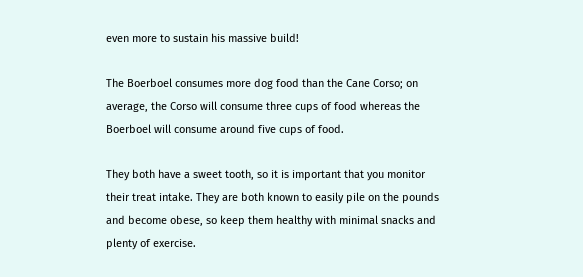even more to sustain his massive build!

The Boerboel consumes more dog food than the Cane Corso; on average, the Corso will consume three cups of food whereas the Boerboel will consume around five cups of food.

They both have a sweet tooth, so it is important that you monitor their treat intake. They are both known to easily pile on the pounds and become obese, so keep them healthy with minimal snacks and plenty of exercise.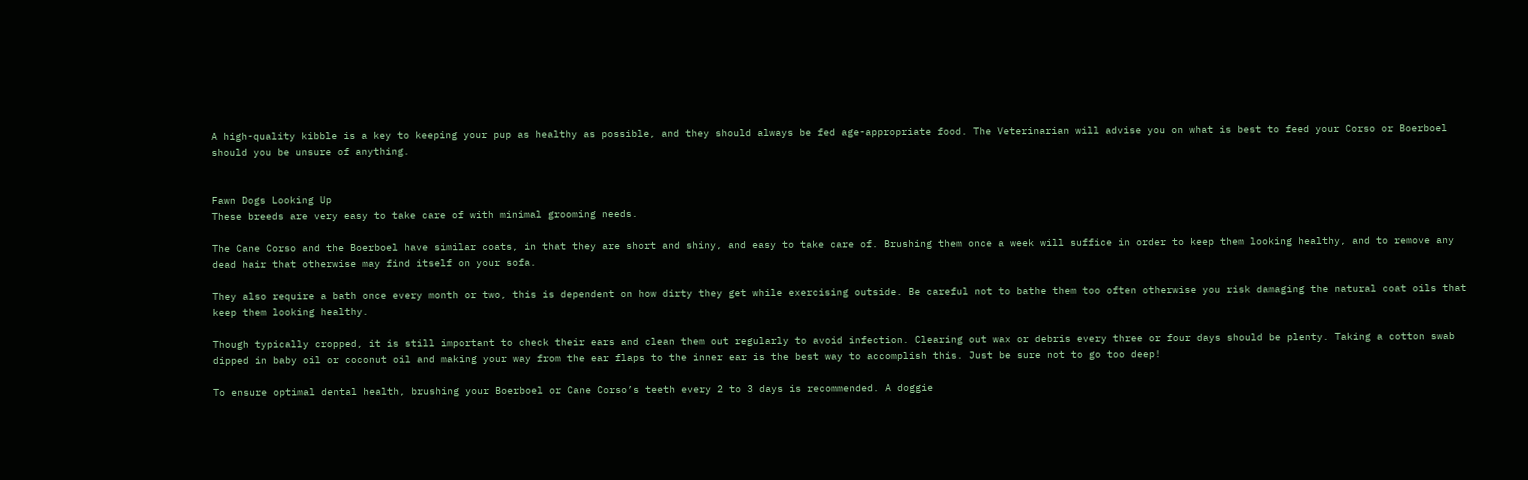A high-quality kibble is a key to keeping your pup as healthy as possible, and they should always be fed age-appropriate food. The Veterinarian will advise you on what is best to feed your Corso or Boerboel should you be unsure of anything.


Fawn Dogs Looking Up
These breeds are very easy to take care of with minimal grooming needs.

The Cane Corso and the Boerboel have similar coats, in that they are short and shiny, and easy to take care of. Brushing them once a week will suffice in order to keep them looking healthy, and to remove any dead hair that otherwise may find itself on your sofa.

They also require a bath once every month or two, this is dependent on how dirty they get while exercising outside. Be careful not to bathe them too often otherwise you risk damaging the natural coat oils that keep them looking healthy.

Though typically cropped, it is still important to check their ears and clean them out regularly to avoid infection. Clearing out wax or debris every three or four days should be plenty. Taking a cotton swab dipped in baby oil or coconut oil and making your way from the ear flaps to the inner ear is the best way to accomplish this. Just be sure not to go too deep!

To ensure optimal dental health, brushing your Boerboel or Cane Corso’s teeth every 2 to 3 days is recommended. A doggie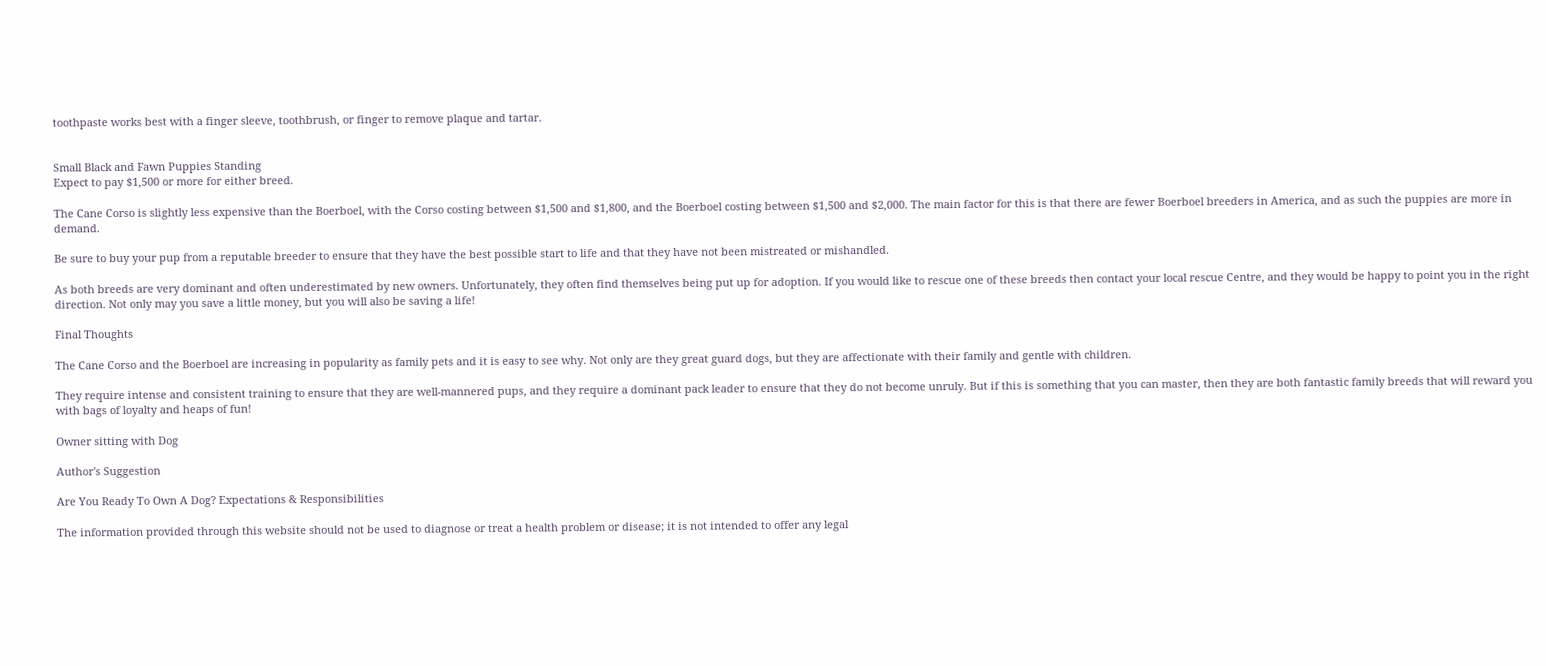toothpaste works best with a finger sleeve, toothbrush, or finger to remove plaque and tartar.


Small Black and Fawn Puppies Standing
Expect to pay $1,500 or more for either breed.

The Cane Corso is slightly less expensive than the Boerboel, with the Corso costing between $1,500 and $1,800, and the Boerboel costing between $1,500 and $2,000. The main factor for this is that there are fewer Boerboel breeders in America, and as such the puppies are more in demand.

Be sure to buy your pup from a reputable breeder to ensure that they have the best possible start to life and that they have not been mistreated or mishandled.

As both breeds are very dominant and often underestimated by new owners. Unfortunately, they often find themselves being put up for adoption. If you would like to rescue one of these breeds then contact your local rescue Centre, and they would be happy to point you in the right direction. Not only may you save a little money, but you will also be saving a life!

Final Thoughts

The Cane Corso and the Boerboel are increasing in popularity as family pets and it is easy to see why. Not only are they great guard dogs, but they are affectionate with their family and gentle with children.

They require intense and consistent training to ensure that they are well-mannered pups, and they require a dominant pack leader to ensure that they do not become unruly. But if this is something that you can master, then they are both fantastic family breeds that will reward you with bags of loyalty and heaps of fun!

Owner sitting with Dog

Author's Suggestion

Are You Ready To Own A Dog? Expectations & Responsibilities

The information provided through this website should not be used to diagnose or treat a health problem or disease; it is not intended to offer any legal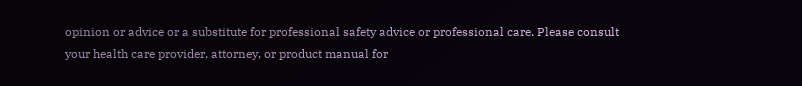opinion or advice or a substitute for professional safety advice or professional care. Please consult your health care provider, attorney, or product manual for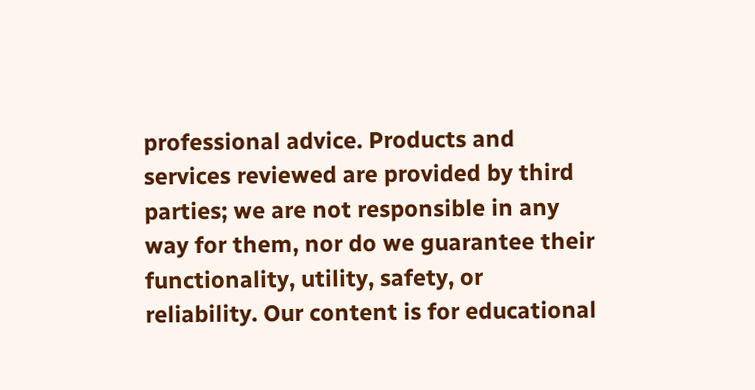professional advice. Products and services reviewed are provided by third parties; we are not responsible in any way for them, nor do we guarantee their functionality, utility, safety, or reliability. Our content is for educational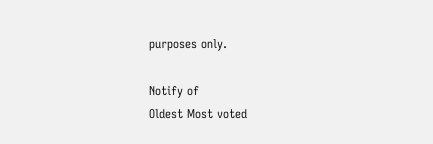purposes only.

Notify of
Oldest Most voted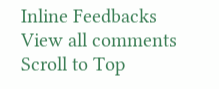Inline Feedbacks
View all comments
Scroll to Top